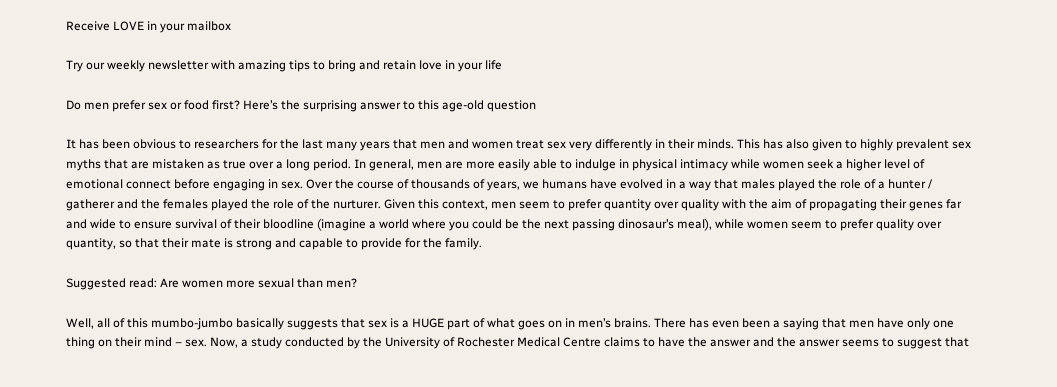Receive LOVE in your mailbox

Try our weekly newsletter with amazing tips to bring and retain love in your life

Do men prefer sex or food first? Here’s the surprising answer to this age-old question

It has been obvious to researchers for the last many years that men and women treat sex very differently in their minds. This has also given to highly prevalent sex myths that are mistaken as true over a long period. In general, men are more easily able to indulge in physical intimacy while women seek a higher level of emotional connect before engaging in sex. Over the course of thousands of years, we humans have evolved in a way that males played the role of a hunter / gatherer and the females played the role of the nurturer. Given this context, men seem to prefer quantity over quality with the aim of propagating their genes far and wide to ensure survival of their bloodline (imagine a world where you could be the next passing dinosaur’s meal), while women seem to prefer quality over quantity, so that their mate is strong and capable to provide for the family.

Suggested read: Are women more sexual than men?

Well, all of this mumbo-jumbo basically suggests that sex is a HUGE part of what goes on in men’s brains. There has even been a saying that men have only one thing on their mind – sex. Now, a study conducted by the University of Rochester Medical Centre claims to have the answer and the answer seems to suggest that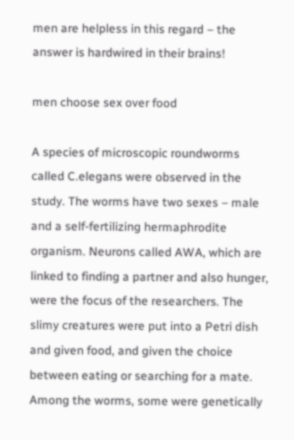men are helpless in this regard – the answer is hardwired in their brains!

men choose sex over food

A species of microscopic roundworms called C.elegans were observed in the study. The worms have two sexes – male and a self-fertilizing hermaphrodite organism. Neurons called AWA, which are linked to finding a partner and also hunger, were the focus of the researchers. The slimy creatures were put into a Petri dish and given food, and given the choice between eating or searching for a mate. Among the worms, some were genetically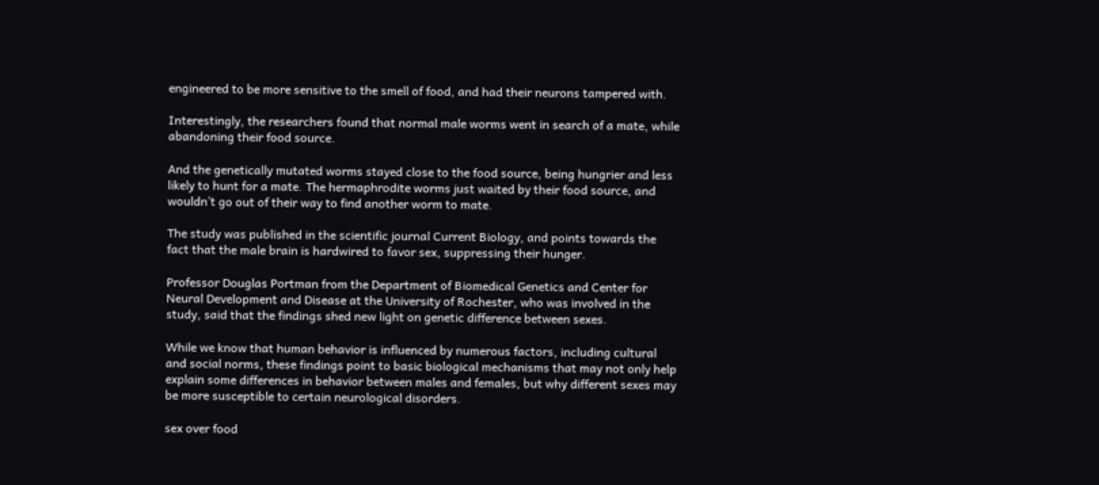engineered to be more sensitive to the smell of food, and had their neurons tampered with.

Interestingly, the researchers found that normal male worms went in search of a mate, while abandoning their food source.

And the genetically mutated worms stayed close to the food source, being hungrier and less likely to hunt for a mate. The hermaphrodite worms just waited by their food source, and wouldn’t go out of their way to find another worm to mate.

The study was published in the scientific journal Current Biology, and points towards the fact that the male brain is hardwired to favor sex, suppressing their hunger.

Professor Douglas Portman from the Department of Biomedical Genetics and Center for Neural Development and Disease at the University of Rochester, who was involved in the study, said that the findings shed new light on genetic difference between sexes.

While we know that human behavior is influenced by numerous factors, including cultural and social norms, these findings point to basic biological mechanisms that may not only help explain some differences in behavior between males and females, but why different sexes may be more susceptible to certain neurological disorders.

sex over food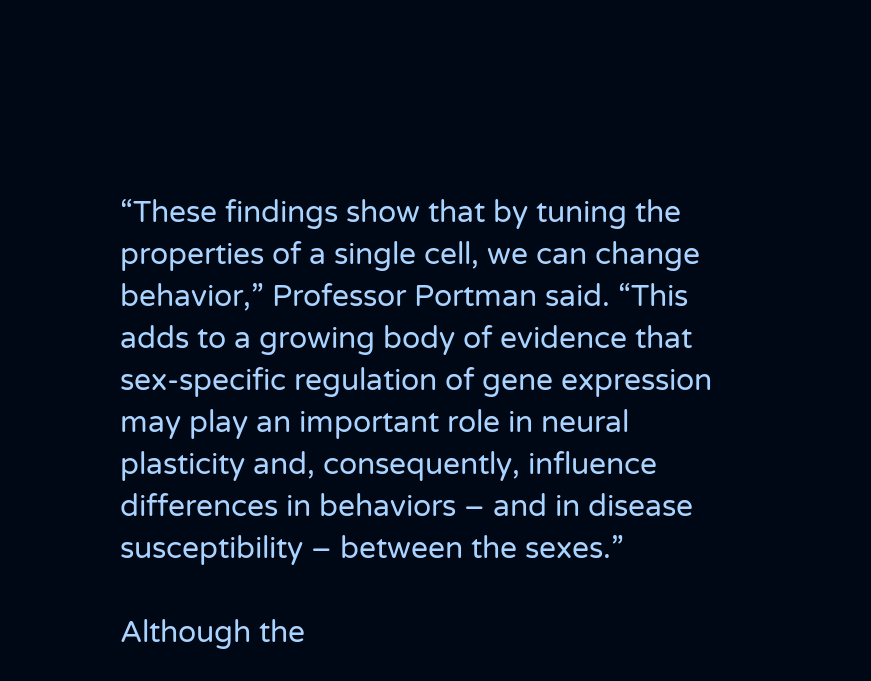“These findings show that by tuning the properties of a single cell, we can change behavior,” Professor Portman said. “This adds to a growing body of evidence that sex-specific regulation of gene expression may play an important role in neural plasticity and, consequently, influence differences in behaviors – and in disease susceptibility – between the sexes.”

Although the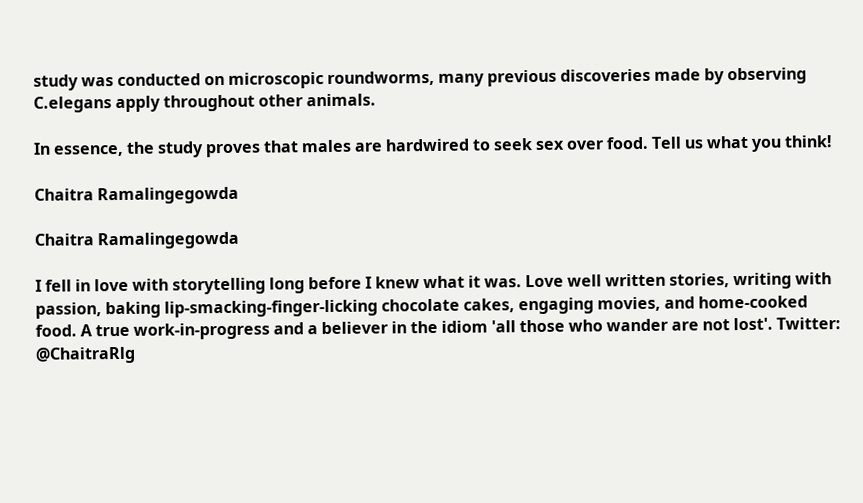study was conducted on microscopic roundworms, many previous discoveries made by observing C.elegans apply throughout other animals.

In essence, the study proves that males are hardwired to seek sex over food. Tell us what you think!

Chaitra Ramalingegowda

Chaitra Ramalingegowda

I fell in love with storytelling long before I knew what it was. Love well written stories, writing with passion, baking lip-smacking-finger-licking chocolate cakes, engaging movies, and home-cooked food. A true work-in-progress and a believer in the idiom 'all those who wander are not lost'. Twitter: @ChaitraRlg